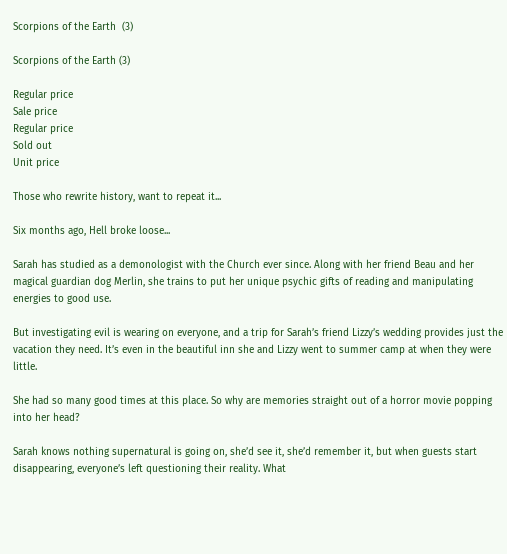Scorpions of the Earth  (3)

Scorpions of the Earth (3)

Regular price
Sale price
Regular price
Sold out
Unit price

Those who rewrite history, want to repeat it...

Six months ago, Hell broke loose...

Sarah has studied as a demonologist with the Church ever since. Along with her friend Beau and her magical guardian dog Merlin, she trains to put her unique psychic gifts of reading and manipulating energies to good use.

But investigating evil is wearing on everyone, and a trip for Sarah’s friend Lizzy’s wedding provides just the vacation they need. It’s even in the beautiful inn she and Lizzy went to summer camp at when they were little.

She had so many good times at this place. So why are memories straight out of a horror movie popping into her head?

Sarah knows nothing supernatural is going on, she’d see it, she’d remember it, but when guests start disappearing, everyone’s left questioning their reality. What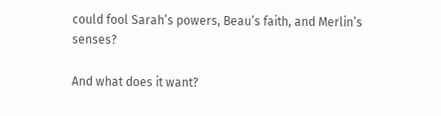could fool Sarah’s powers, Beau’s faith, and Merlin’s senses?

And what does it want?